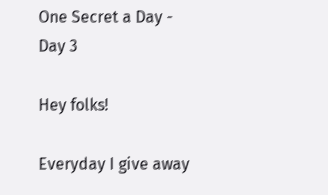One Secret a Day - Day 3

Hey folks!

Everyday I give away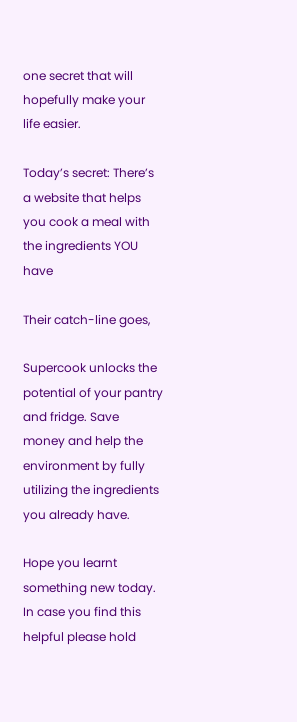one secret that will hopefully make your life easier.

Today’s secret: There’s a website that helps you cook a meal with the ingredients YOU have

Their catch-line goes,

Supercook unlocks the potential of your pantry and fridge. Save money and help the environment by fully utilizing the ingredients you already have.

Hope you learnt something new today. In case you find this helpful please hold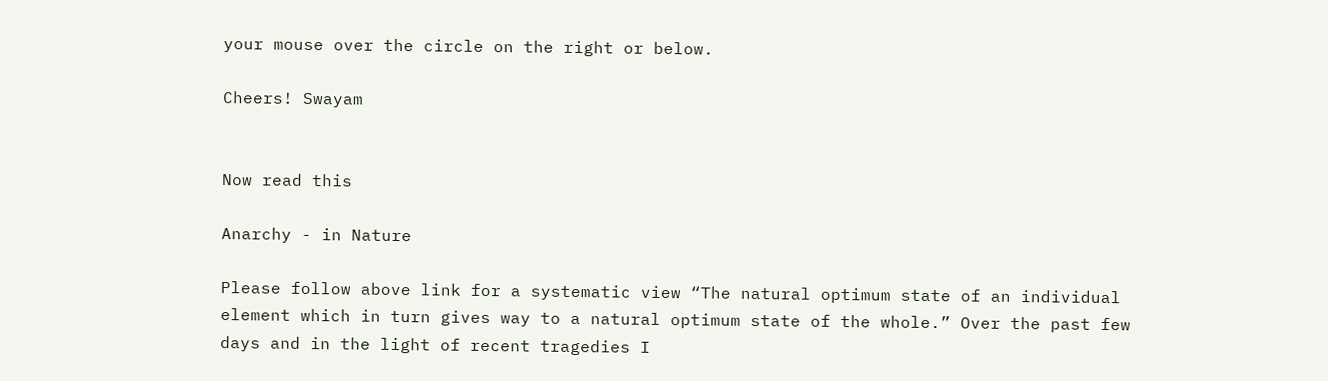your mouse over the circle on the right or below.

Cheers! Swayam


Now read this

Anarchy - in Nature

Please follow above link for a systematic view “The natural optimum state of an individual element which in turn gives way to a natural optimum state of the whole.” Over the past few days and in the light of recent tragedies I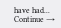have had... Continue →